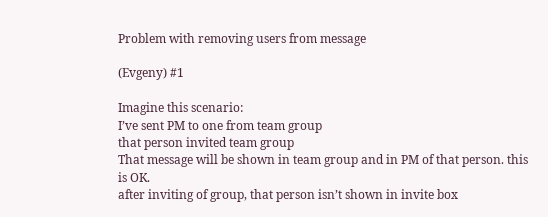Problem with removing users from message

(Evgeny) #1

Imagine this scenario:
I’ve sent PM to one from team group
that person invited team group
That message will be shown in team group and in PM of that person. this is OK.
after inviting of group, that person isn’t shown in invite box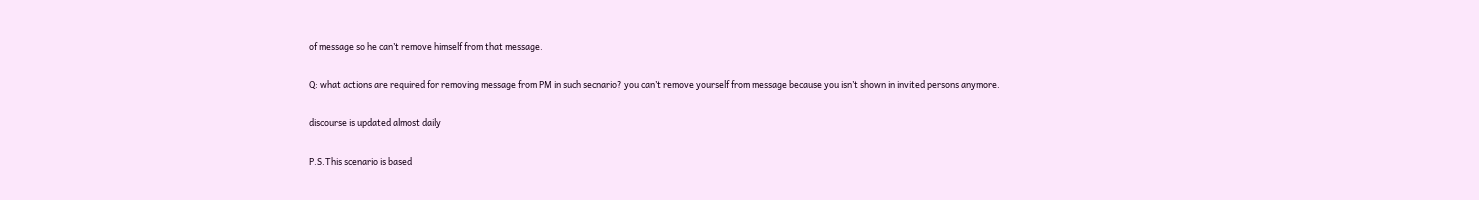of message so he can’t remove himself from that message.

Q: what actions are required for removing message from PM in such secnario? you can’t remove yourself from message because you isn’t shown in invited persons anymore.

discourse is updated almost daily

P.S.This scenario is based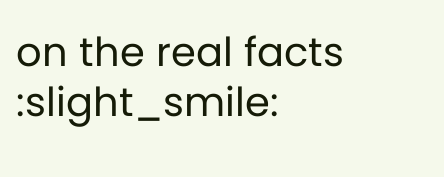on the real facts :slight_smile: